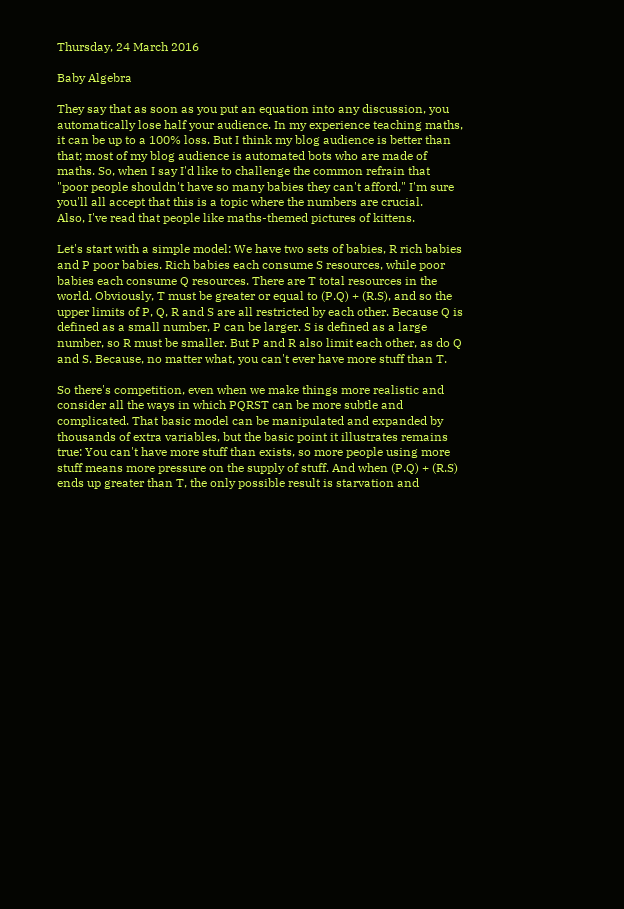Thursday, 24 March 2016

Baby Algebra

They say that as soon as you put an equation into any discussion, you automatically lose half your audience. In my experience teaching maths, it can be up to a 100% loss. But I think my blog audience is better than that; most of my blog audience is automated bots who are made of maths. So, when I say I'd like to challenge the common refrain that "poor people shouldn't have so many babies they can't afford," I'm sure you'll all accept that this is a topic where the numbers are crucial.
Also, I've read that people like maths-themed pictures of kittens.

Let's start with a simple model: We have two sets of babies, R rich babies and P poor babies. Rich babies each consume S resources, while poor babies each consume Q resources. There are T total resources in the world. Obviously, T must be greater or equal to (P.Q) + (R.S), and so the upper limits of P, Q, R and S are all restricted by each other. Because Q is defined as a small number, P can be larger. S is defined as a large number, so R must be smaller. But P and R also limit each other, as do Q and S. Because, no matter what, you can't ever have more stuff than T.

So there's competition, even when we make things more realistic and consider all the ways in which PQRST can be more subtle and complicated. That basic model can be manipulated and expanded by thousands of extra variables, but the basic point it illustrates remains true: You can't have more stuff than exists, so more people using more stuff means more pressure on the supply of stuff. And when (P.Q) + (R.S) ends up greater than T, the only possible result is starvation and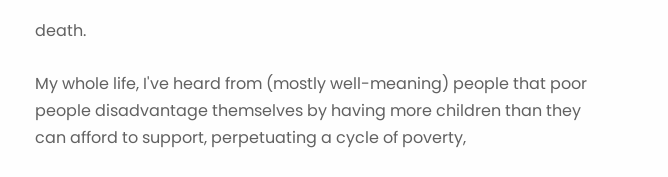death.

My whole life, I've heard from (mostly well-meaning) people that poor people disadvantage themselves by having more children than they can afford to support, perpetuating a cycle of poverty,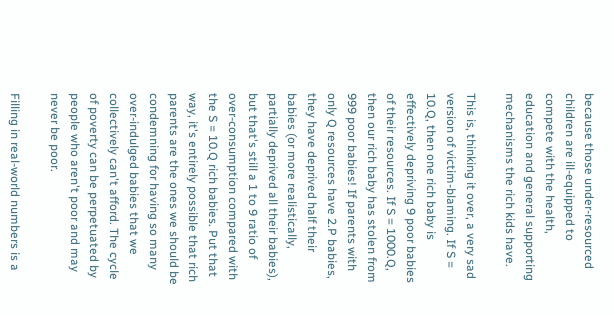because those under-resourced children are ill-equipped to compete with the health, education and general supporting mechanisms the rich kids have.

This is, thinking it over, a very sad version of victim-blaming. If S = 10.Q, then one rich baby is effectively depriving 9 poor babies of their resources. If S = 1000.Q, then our rich baby has stolen from 999 poor babies! If parents with only Q resources have 2.P babies, they have deprived half their babies (or more realistically, partially deprived all their babies), but that's still a 1 to 9 ratio of over-consumption compared with the S = 10.Q rich babies. Put that way, it's entirely possible that rich parents are the ones we should be condemning for having so many over-indulged babies that we collectively can't afford. The cycle of poverty can be perpetuated by people who aren't poor and may never be poor.

Filling in real-world numbers is a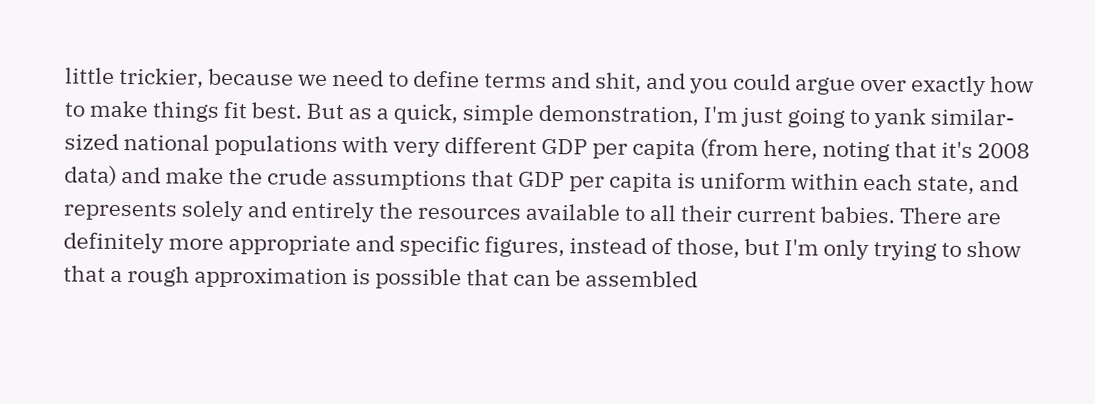little trickier, because we need to define terms and shit, and you could argue over exactly how to make things fit best. But as a quick, simple demonstration, I'm just going to yank similar-sized national populations with very different GDP per capita (from here, noting that it's 2008 data) and make the crude assumptions that GDP per capita is uniform within each state, and represents solely and entirely the resources available to all their current babies. There are definitely more appropriate and specific figures, instead of those, but I'm only trying to show that a rough approximation is possible that can be assembled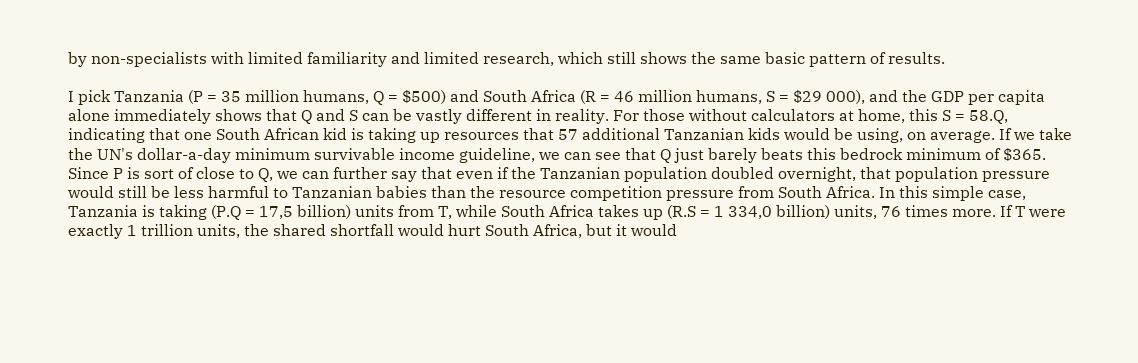by non-specialists with limited familiarity and limited research, which still shows the same basic pattern of results.

I pick Tanzania (P = 35 million humans, Q = $500) and South Africa (R = 46 million humans, S = $29 000), and the GDP per capita alone immediately shows that Q and S can be vastly different in reality. For those without calculators at home, this S = 58.Q, indicating that one South African kid is taking up resources that 57 additional Tanzanian kids would be using, on average. If we take the UN's dollar-a-day minimum survivable income guideline, we can see that Q just barely beats this bedrock minimum of $365. Since P is sort of close to Q, we can further say that even if the Tanzanian population doubled overnight, that population pressure would still be less harmful to Tanzanian babies than the resource competition pressure from South Africa. In this simple case, Tanzania is taking (P.Q = 17,5 billion) units from T, while South Africa takes up (R.S = 1 334,0 billion) units, 76 times more. If T were exactly 1 trillion units, the shared shortfall would hurt South Africa, but it would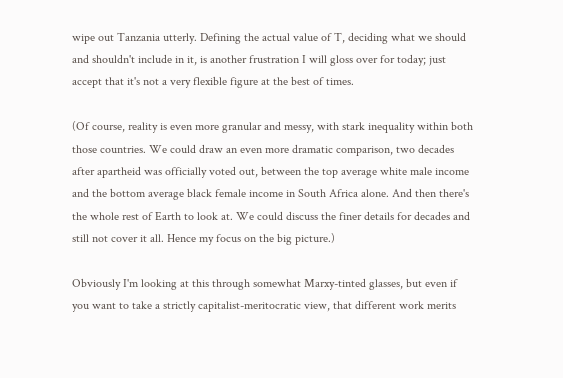wipe out Tanzania utterly. Defining the actual value of T, deciding what we should and shouldn't include in it, is another frustration I will gloss over for today; just accept that it's not a very flexible figure at the best of times.

(Of course, reality is even more granular and messy, with stark inequality within both those countries. We could draw an even more dramatic comparison, two decades after apartheid was officially voted out, between the top average white male income and the bottom average black female income in South Africa alone. And then there's the whole rest of Earth to look at. We could discuss the finer details for decades and still not cover it all. Hence my focus on the big picture.)

Obviously I'm looking at this through somewhat Marxy-tinted glasses, but even if you want to take a strictly capitalist-meritocratic view, that different work merits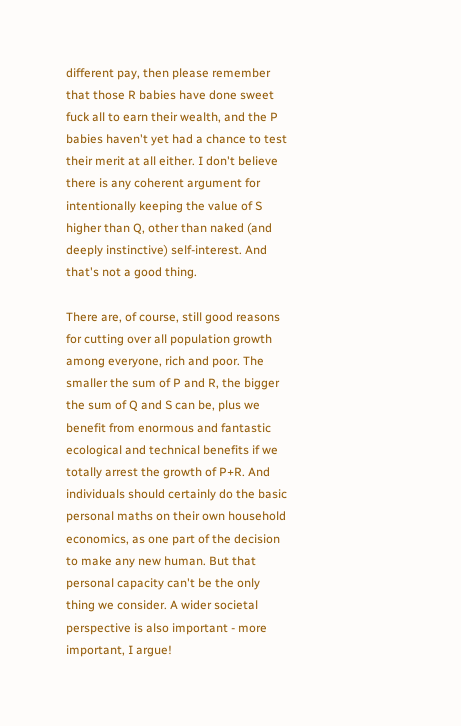different pay, then please remember that those R babies have done sweet fuck all to earn their wealth, and the P babies haven't yet had a chance to test their merit at all either. I don't believe there is any coherent argument for intentionally keeping the value of S higher than Q, other than naked (and deeply instinctive) self-interest. And that's not a good thing.

There are, of course, still good reasons for cutting over all population growth among everyone, rich and poor. The smaller the sum of P and R, the bigger the sum of Q and S can be, plus we benefit from enormous and fantastic ecological and technical benefits if we totally arrest the growth of P+R. And individuals should certainly do the basic personal maths on their own household economics, as one part of the decision to make any new human. But that personal capacity can't be the only thing we consider. A wider societal perspective is also important - more important, I argue!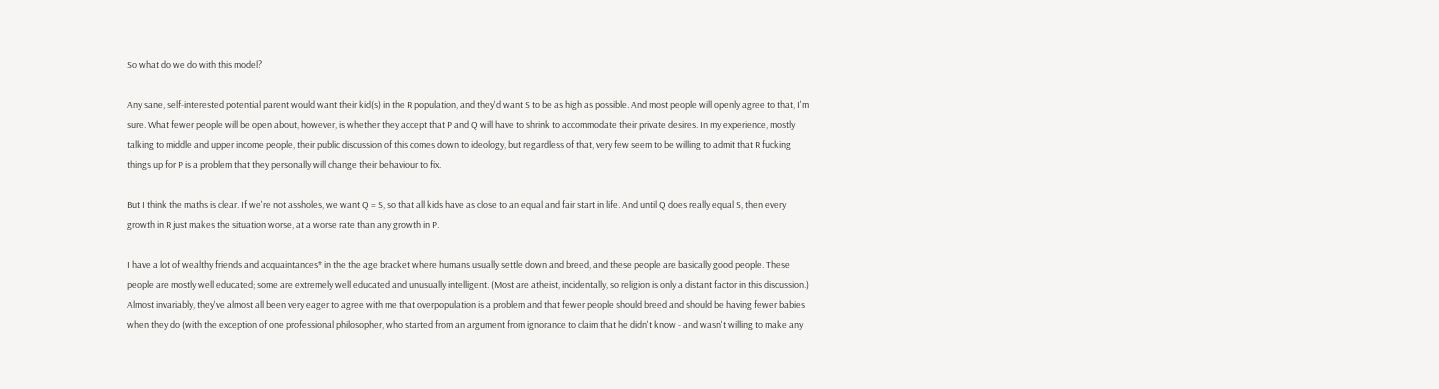So what do we do with this model?

Any sane, self-interested potential parent would want their kid(s) in the R population, and they'd want S to be as high as possible. And most people will openly agree to that, I'm sure. What fewer people will be open about, however, is whether they accept that P and Q will have to shrink to accommodate their private desires. In my experience, mostly talking to middle and upper income people, their public discussion of this comes down to ideology, but regardless of that, very few seem to be willing to admit that R fucking things up for P is a problem that they personally will change their behaviour to fix.

But I think the maths is clear. If we're not assholes, we want Q = S, so that all kids have as close to an equal and fair start in life. And until Q does really equal S, then every growth in R just makes the situation worse, at a worse rate than any growth in P.

I have a lot of wealthy friends and acquaintances* in the the age bracket where humans usually settle down and breed, and these people are basically good people. These people are mostly well educated; some are extremely well educated and unusually intelligent. (Most are atheist, incidentally, so religion is only a distant factor in this discussion.) Almost invariably, they've almost all been very eager to agree with me that overpopulation is a problem and that fewer people should breed and should be having fewer babies when they do (with the exception of one professional philosopher, who started from an argument from ignorance to claim that he didn't know - and wasn't willing to make any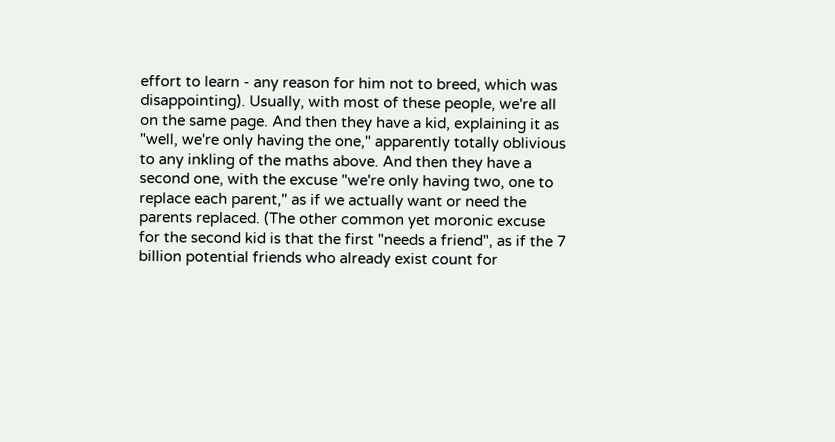effort to learn - any reason for him not to breed, which was disappointing). Usually, with most of these people, we're all on the same page. And then they have a kid, explaining it as "well, we're only having the one," apparently totally oblivious to any inkling of the maths above. And then they have a second one, with the excuse "we're only having two, one to replace each parent," as if we actually want or need the parents replaced. (The other common yet moronic excuse for the second kid is that the first "needs a friend", as if the 7 billion potential friends who already exist count for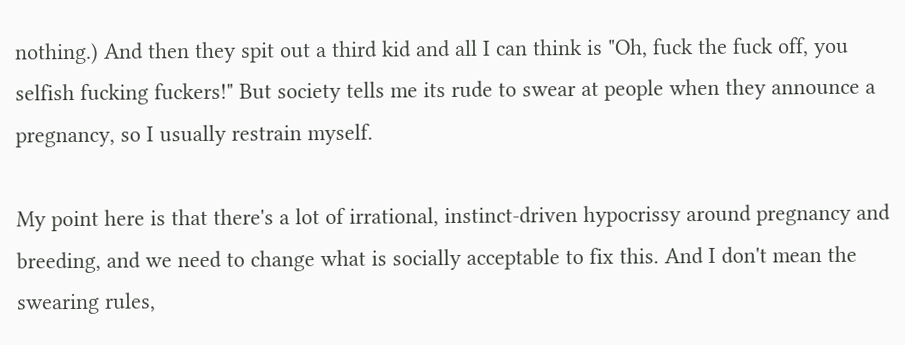nothing.) And then they spit out a third kid and all I can think is "Oh, fuck the fuck off, you selfish fucking fuckers!" But society tells me its rude to swear at people when they announce a pregnancy, so I usually restrain myself.

My point here is that there's a lot of irrational, instinct-driven hypocrissy around pregnancy and breeding, and we need to change what is socially acceptable to fix this. And I don't mean the swearing rules,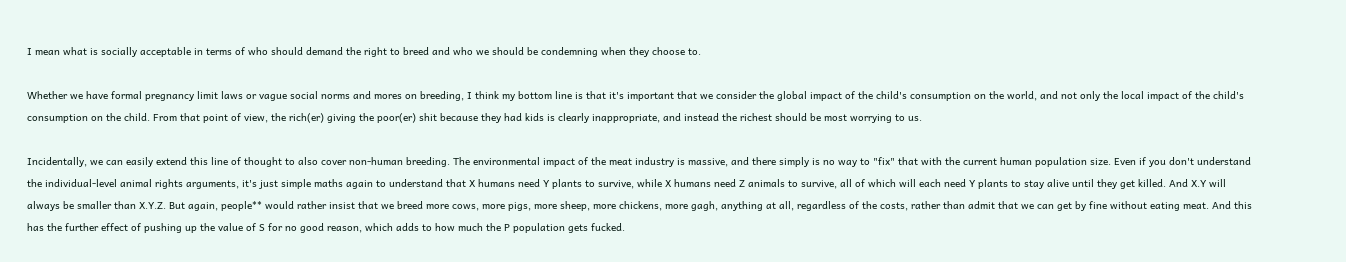I mean what is socially acceptable in terms of who should demand the right to breed and who we should be condemning when they choose to.

Whether we have formal pregnancy limit laws or vague social norms and mores on breeding, I think my bottom line is that it's important that we consider the global impact of the child's consumption on the world, and not only the local impact of the child's consumption on the child. From that point of view, the rich(er) giving the poor(er) shit because they had kids is clearly inappropriate, and instead the richest should be most worrying to us.

Incidentally, we can easily extend this line of thought to also cover non-human breeding. The environmental impact of the meat industry is massive, and there simply is no way to "fix" that with the current human population size. Even if you don't understand the individual-level animal rights arguments, it's just simple maths again to understand that X humans need Y plants to survive, while X humans need Z animals to survive, all of which will each need Y plants to stay alive until they get killed. And X.Y will always be smaller than X.Y.Z. But again, people** would rather insist that we breed more cows, more pigs, more sheep, more chickens, more gagh, anything at all, regardless of the costs, rather than admit that we can get by fine without eating meat. And this has the further effect of pushing up the value of S for no good reason, which adds to how much the P population gets fucked.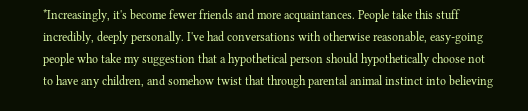*Increasingly, it's become fewer friends and more acquaintances. People take this stuff incredibly, deeply personally. I've had conversations with otherwise reasonable, easy-going people who take my suggestion that a hypothetical person should hypothetically choose not to have any children, and somehow twist that through parental animal instinct into believing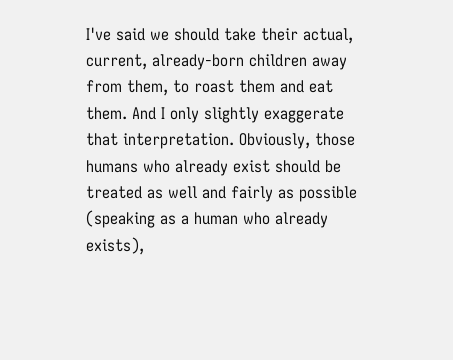I've said we should take their actual, current, already-born children away from them, to roast them and eat them. And I only slightly exaggerate that interpretation. Obviously, those humans who already exist should be treated as well and fairly as possible (speaking as a human who already exists),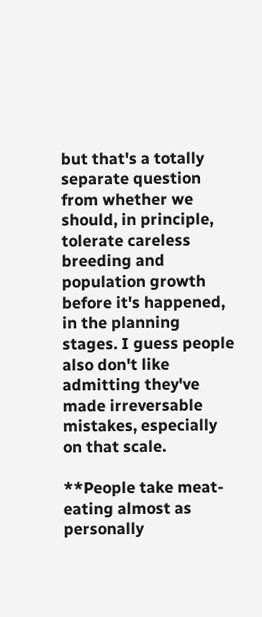but that's a totally separate question from whether we should, in principle, tolerate careless breeding and population growth before it's happened, in the planning stages. I guess people also don't like admitting they've made irreversable mistakes, especially on that scale.

**People take meat-eating almost as personally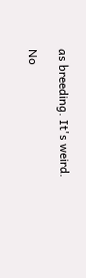as breeding. It's weird.

No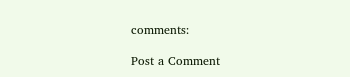comments:

Post a Comment